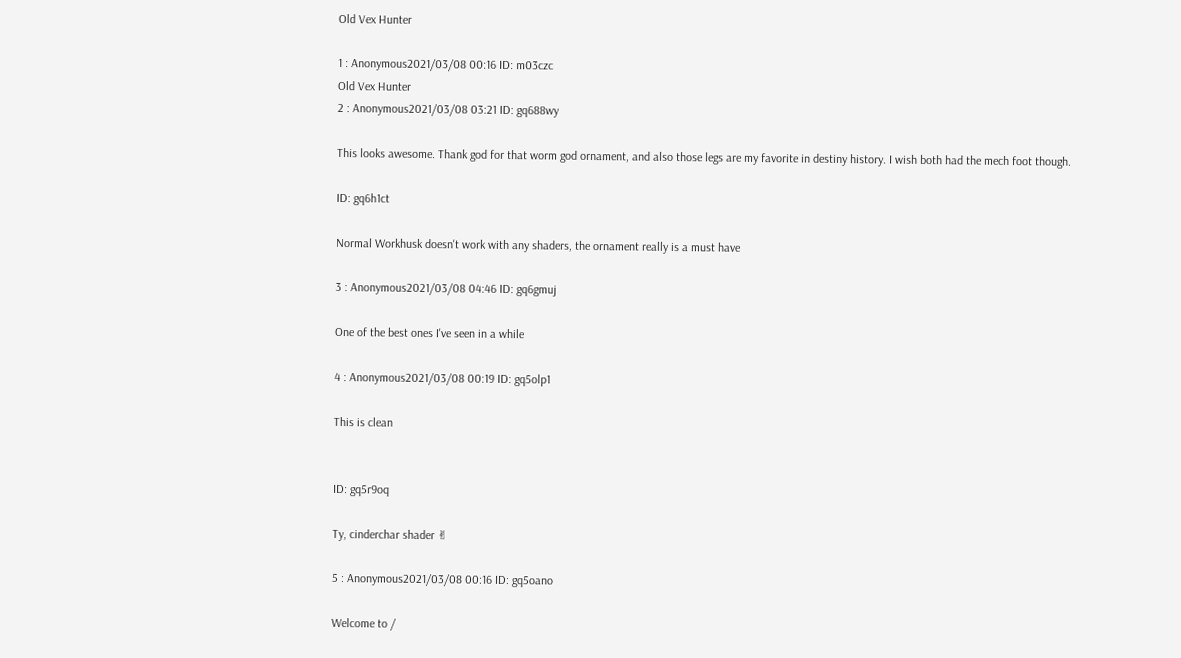Old Vex Hunter

1 : Anonymous2021/03/08 00:16 ID: m03czc
Old Vex Hunter
2 : Anonymous2021/03/08 03:21 ID: gq688wy

This looks awesome. Thank god for that worm god ornament, and also those legs are my favorite in destiny history. I wish both had the mech foot though.

ID: gq6h1ct

Normal Workhusk doesn't work with any shaders, the ornament really is a must have

3 : Anonymous2021/03/08 04:46 ID: gq6gmuj

One of the best ones I've seen in a while

4 : Anonymous2021/03/08 00:19 ID: gq5olp1

This is clean


ID: gq5r9oq

Ty, cinderchar shader ✌

5 : Anonymous2021/03/08 00:16 ID: gq5oano

Welcome to /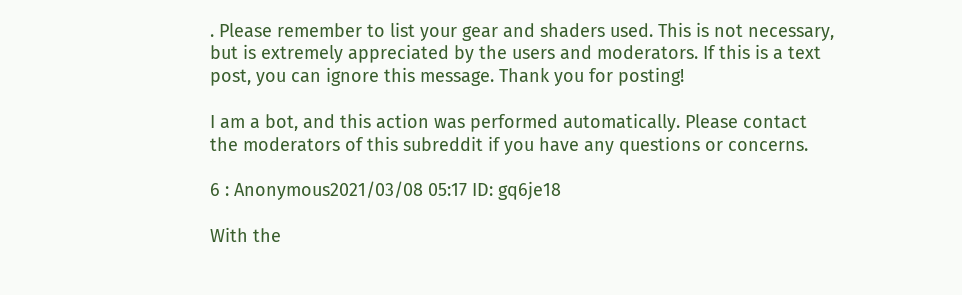. Please remember to list your gear and shaders used. This is not necessary, but is extremely appreciated by the users and moderators. If this is a text post, you can ignore this message. Thank you for posting!

I am a bot, and this action was performed automatically. Please contact the moderators of this subreddit if you have any questions or concerns.

6 : Anonymous2021/03/08 05:17 ID: gq6je18

With the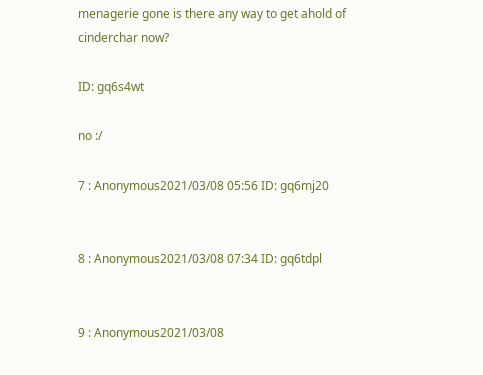menagerie gone is there any way to get ahold of cinderchar now?

ID: gq6s4wt

no :/

7 : Anonymous2021/03/08 05:56 ID: gq6mj20


8 : Anonymous2021/03/08 07:34 ID: gq6tdpl


9 : Anonymous2021/03/08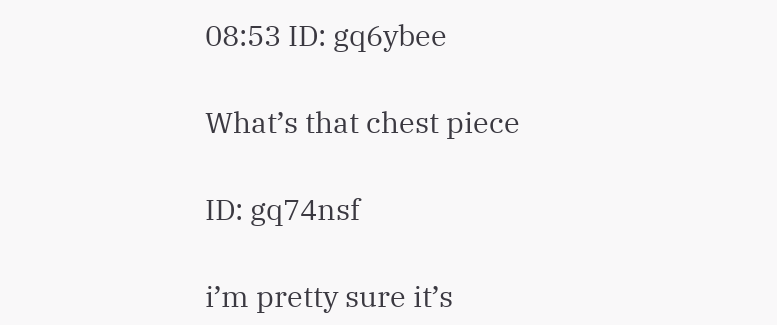08:53 ID: gq6ybee

What’s that chest piece

ID: gq74nsf

i’m pretty sure it’s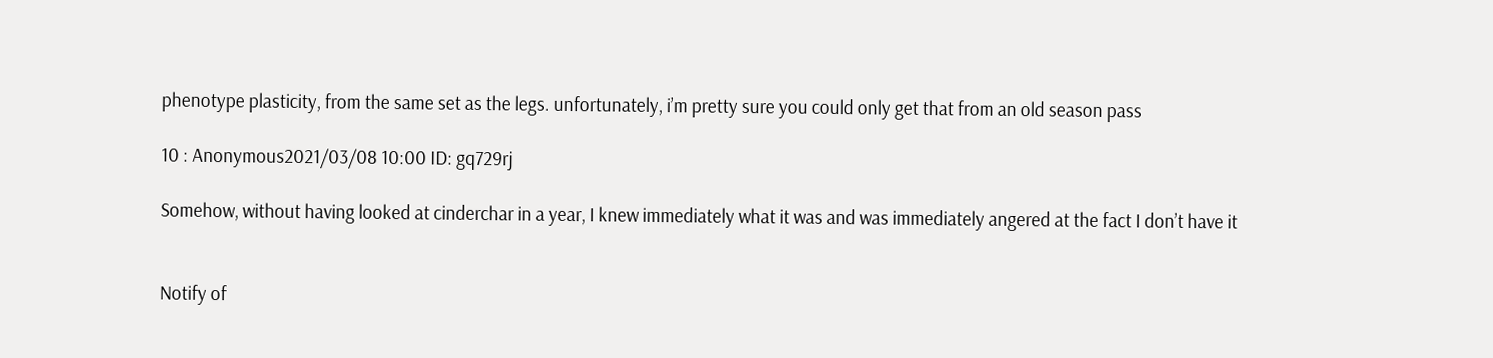phenotype plasticity, from the same set as the legs. unfortunately, i’m pretty sure you could only get that from an old season pass

10 : Anonymous2021/03/08 10:00 ID: gq729rj

Somehow, without having looked at cinderchar in a year, I knew immediately what it was and was immediately angered at the fact I don’t have it


Notify of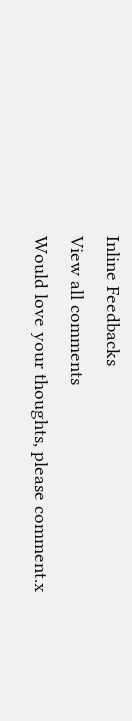Inline Feedbacks
View all comments
Would love your thoughts, please comment.x